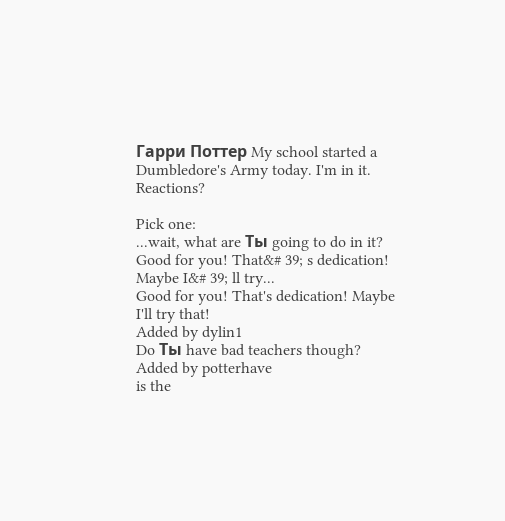Гарри Поттер My school started a Dumbledore's Army today. I'm in it. Reactions?

Pick one:
...wait, what are Ты going to do in it?
Good for you! That&# 39; s dedication! Maybe I&# 39; ll try...
Good for you! That's dedication! Maybe I'll try that!
Added by dylin1
Do Ты have bad teachers though?
Added by potterhave
is the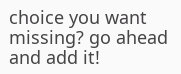choice you want missing? go ahead and add it!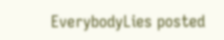EverybodyLies posted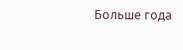Больше года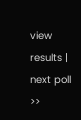view results | next poll >>